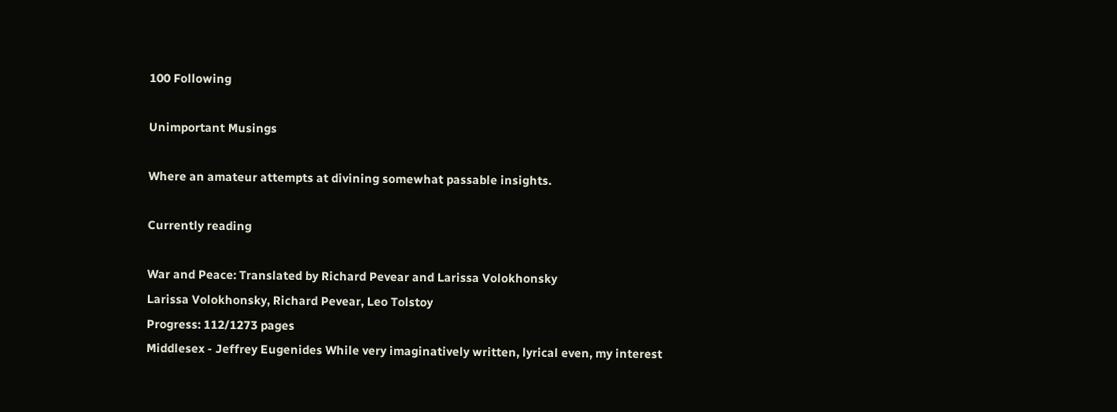100 Following

Unimportant Musings

Where an amateur attempts at divining somewhat passable insights.

Currently reading

War and Peace: Translated by Richard Pevear and Larissa Volokhonsky
Larissa Volokhonsky, Richard Pevear, Leo Tolstoy
Progress: 112/1273 pages
Middlesex - Jeffrey Eugenides While very imaginatively written, lyrical even, my interest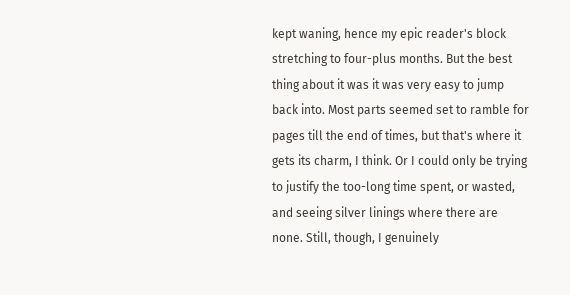kept waning, hence my epic reader's block stretching to four-plus months. But the best thing about it was it was very easy to jump back into. Most parts seemed set to ramble for pages till the end of times, but that's where it gets its charm, I think. Or I could only be trying to justify the too-long time spent, or wasted, and seeing silver linings where there are none. Still, though, I genuinely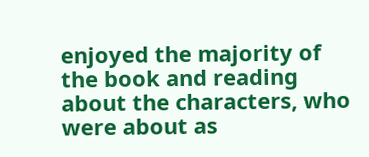enjoyed the majority of the book and reading about the characters, who were about as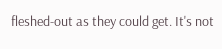fleshed-out as they could get. It's not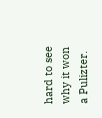hard to see why it won a Pulizter.